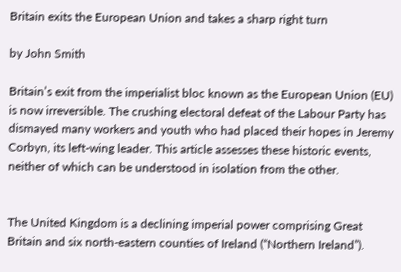Britain exits the European Union and takes a sharp right turn

by John Smith

Britain’s exit from the imperialist bloc known as the European Union (EU) is now irreversible. The crushing electoral defeat of the Labour Party has dismayed many workers and youth who had placed their hopes in Jeremy Corbyn, its left-wing leader. This article assesses these historic events, neither of which can be understood in isolation from the other.


The United Kingdom is a declining imperial power comprising Great Britain and six north-eastern counties of Ireland (“Northern Ireland”).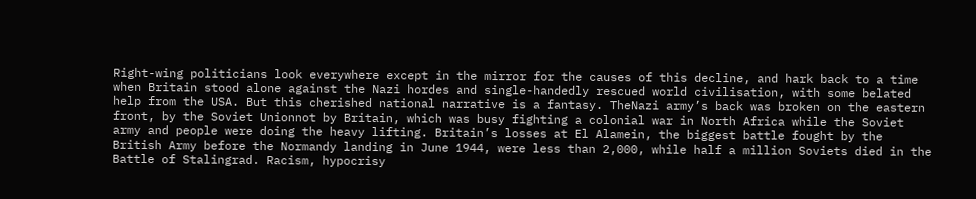Right-wing politicians look everywhere except in the mirror for the causes of this decline, and hark back to a time when Britain stood alone against the Nazi hordes and single-handedly rescued world civilisation, with some belated help from the USA. But this cherished national narrative is a fantasy. TheNazi army’s back was broken on the eastern front, by the Soviet Unionnot by Britain, which was busy fighting a colonial war in North Africa while the Soviet army and people were doing the heavy lifting. Britain’s losses at El Alamein, the biggest battle fought by the British Army before the Normandy landing in June 1944, were less than 2,000, while half a million Soviets died in the Battle of Stalingrad. Racism, hypocrisy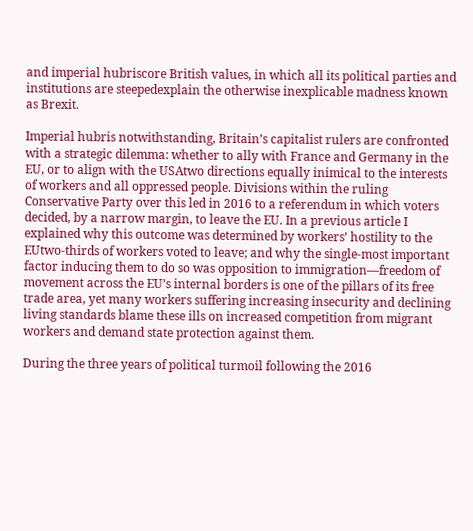and imperial hubriscore British values, in which all its political parties and institutions are steepedexplain the otherwise inexplicable madness known as Brexit.

Imperial hubris notwithstanding, Britain’s capitalist rulers are confronted with a strategic dilemma: whether to ally with France and Germany in the EU, or to align with the USAtwo directions equally inimical to the interests of workers and all oppressed people. Divisions within the ruling Conservative Party over this led in 2016 to a referendum in which voters decided, by a narrow margin, to leave the EU. In a previous article I explained why this outcome was determined by workers’ hostility to the EUtwo-thirds of workers voted to leave; and why the single-most important factor inducing them to do so was opposition to immigration—freedom of movement across the EU’s internal borders is one of the pillars of its free trade area, yet many workers suffering increasing insecurity and declining living standards blame these ills on increased competition from migrant workers and demand state protection against them.

During the three years of political turmoil following the 2016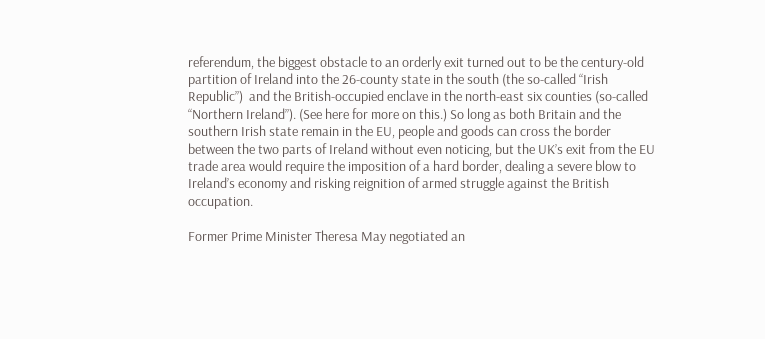referendum, the biggest obstacle to an orderly exit turned out to be the century-old partition of Ireland into the 26-county state in the south (the so-called “Irish Republic”)  and the British-occupied enclave in the north-east six counties (so-called “Northern Ireland”). (See here for more on this.) So long as both Britain and the southern Irish state remain in the EU, people and goods can cross the border between the two parts of Ireland without even noticing, but the UK’s exit from the EU trade area would require the imposition of a hard border, dealing a severe blow to Ireland’s economy and risking reignition of armed struggle against the British occupation.

Former Prime Minister Theresa May negotiated an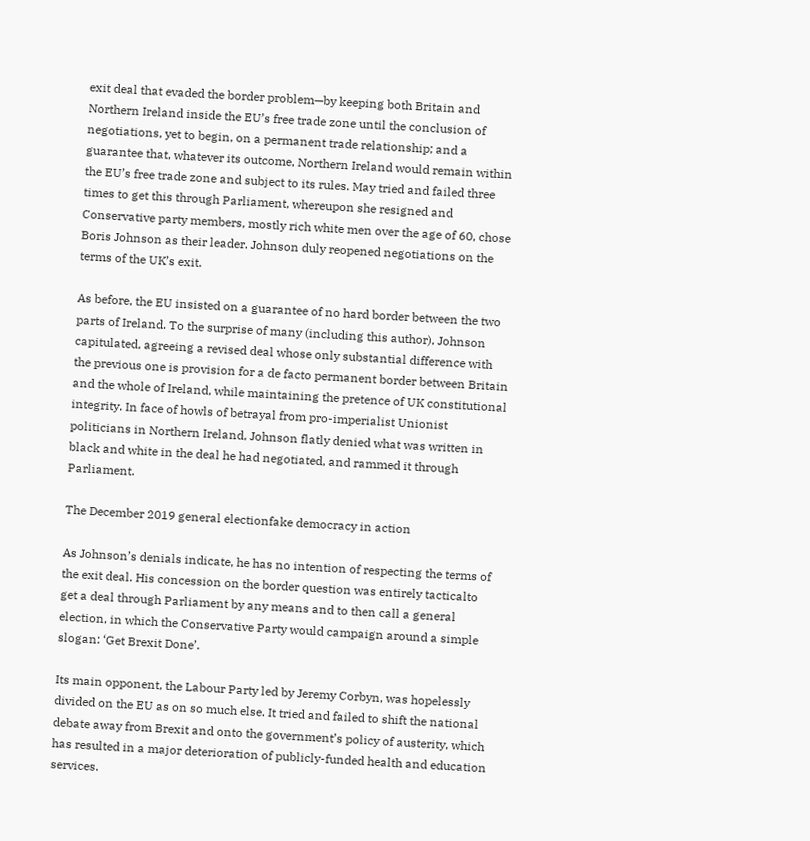exit deal that evaded the border problem—by keeping both Britain and Northern Ireland inside the EU’s free trade zone until the conclusion of negotiations, yet to begin, on a permanent trade relationship; and a guarantee that, whatever its outcome, Northern Ireland would remain within the EU’s free trade zone and subject to its rules. May tried and failed three times to get this through Parliament, whereupon she resigned and Conservative party members, mostly rich white men over the age of 60, chose Boris Johnson as their leader. Johnson duly reopened negotiations on the terms of the UK’s exit.

As before, the EU insisted on a guarantee of no hard border between the two parts of Ireland. To the surprise of many (including this author), Johnson capitulated, agreeing a revised deal whose only substantial difference with the previous one is provision for a de facto permanent border between Britain and the whole of Ireland, while maintaining the pretence of UK constitutional integrity. In face of howls of betrayal from pro-imperialist Unionist politicians in Northern Ireland, Johnson flatly denied what was written in black and white in the deal he had negotiated, and rammed it through Parliament.

The December 2019 general electionfake democracy in action

As Johnson’s denials indicate, he has no intention of respecting the terms of the exit deal. His concession on the border question was entirely tacticalto get a deal through Parliament by any means and to then call a general election, in which the Conservative Party would campaign around a simple slogan: ‘Get Brexit Done’.

Its main opponent, the Labour Party led by Jeremy Corbyn, was hopelessly divided on the EU as on so much else. It tried and failed to shift the national debate away from Brexit and onto the government’s policy of austerity, which has resulted in a major deterioration of publicly-funded health and education services.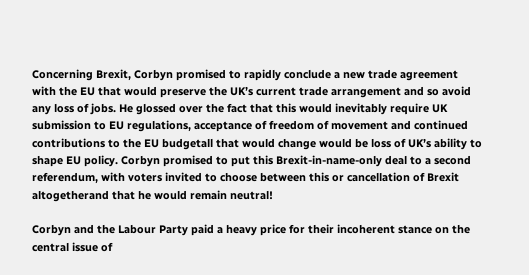Concerning Brexit, Corbyn promised to rapidly conclude a new trade agreement with the EU that would preserve the UK’s current trade arrangement and so avoid any loss of jobs. He glossed over the fact that this would inevitably require UK submission to EU regulations, acceptance of freedom of movement and continued contributions to the EU budgetall that would change would be loss of UK’s ability to shape EU policy. Corbyn promised to put this Brexit-in-name-only deal to a second referendum, with voters invited to choose between this or cancellation of Brexit altogetherand that he would remain neutral!

Corbyn and the Labour Party paid a heavy price for their incoherent stance on the central issue of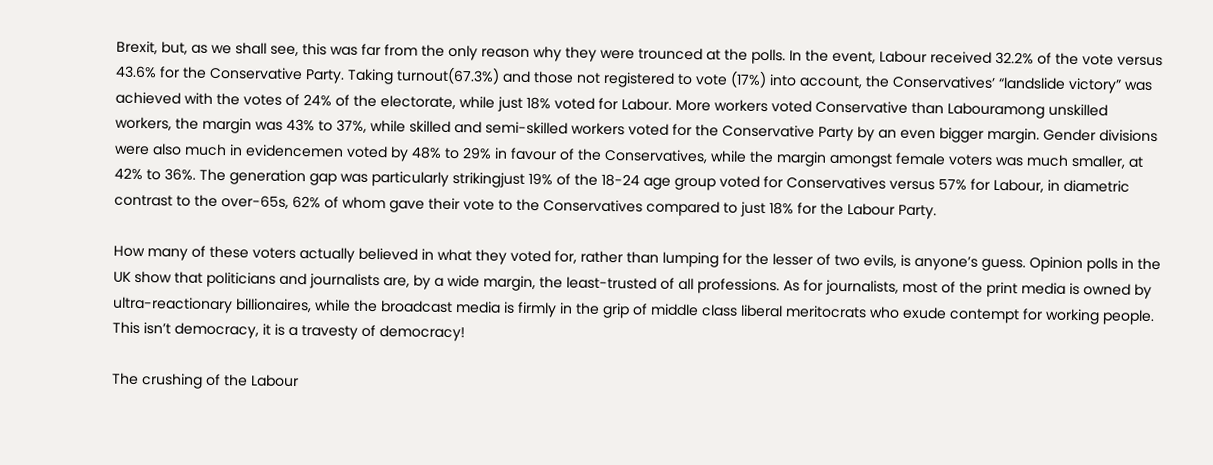Brexit, but, as we shall see, this was far from the only reason why they were trounced at the polls. In the event, Labour received 32.2% of the vote versus 43.6% for the Conservative Party. Taking turnout(67.3%) and those not registered to vote (17%) into account, the Conservatives’ “landslide victory” was achieved with the votes of 24% of the electorate, while just 18% voted for Labour. More workers voted Conservative than Labouramong unskilled workers, the margin was 43% to 37%, while skilled and semi-skilled workers voted for the Conservative Party by an even bigger margin. Gender divisions were also much in evidencemen voted by 48% to 29% in favour of the Conservatives, while the margin amongst female voters was much smaller, at 42% to 36%. The generation gap was particularly strikingjust 19% of the 18-24 age group voted for Conservatives versus 57% for Labour, in diametric contrast to the over-65s, 62% of whom gave their vote to the Conservatives compared to just 18% for the Labour Party.

How many of these voters actually believed in what they voted for, rather than lumping for the lesser of two evils, is anyone’s guess. Opinion polls in the UK show that politicians and journalists are, by a wide margin, the least-trusted of all professions. As for journalists, most of the print media is owned by ultra-reactionary billionaires, while the broadcast media is firmly in the grip of middle class liberal meritocrats who exude contempt for working people. This isn’t democracy, it is a travesty of democracy!

The crushing of the Labour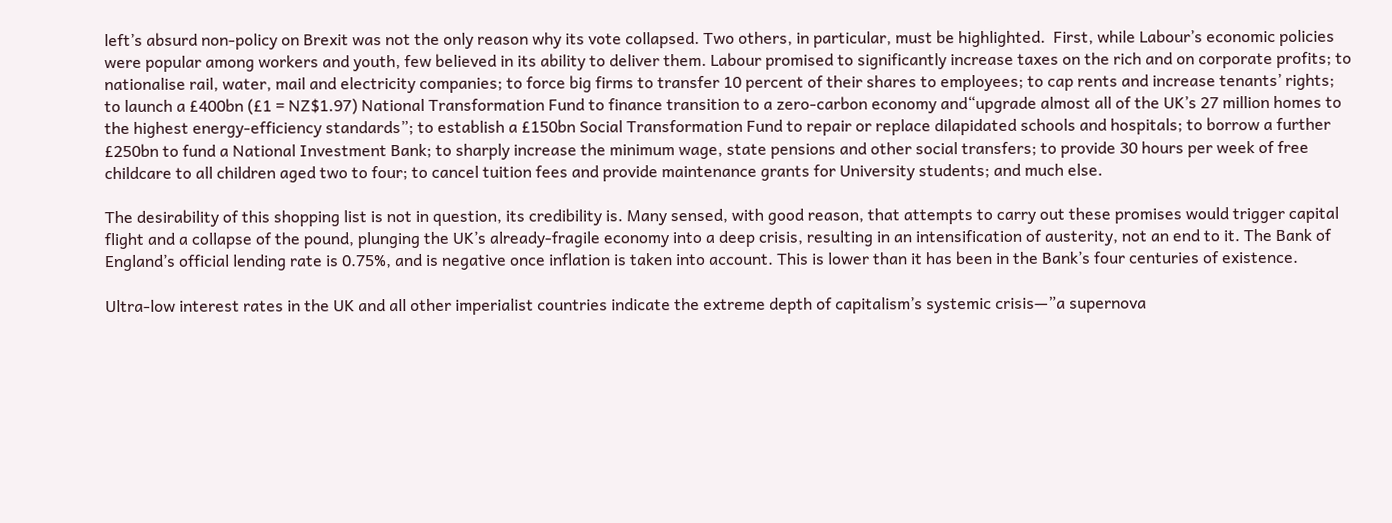left’s absurd non-policy on Brexit was not the only reason why its vote collapsed. Two others, in particular, must be highlighted.  First, while Labour’s economic policies were popular among workers and youth, few believed in its ability to deliver them. Labour promised to significantly increase taxes on the rich and on corporate profits; to nationalise rail, water, mail and electricity companies; to force big firms to transfer 10 percent of their shares to employees; to cap rents and increase tenants’ rights; to launch a £400bn (£1 = NZ$1.97) National Transformation Fund to finance transition to a zero-carbon economy and“upgrade almost all of the UK’s 27 million homes to the highest energy-efficiency standards”; to establish a £150bn Social Transformation Fund to repair or replace dilapidated schools and hospitals; to borrow a further £250bn to fund a National Investment Bank; to sharply increase the minimum wage, state pensions and other social transfers; to provide 30 hours per week of free childcare to all children aged two to four; to cancel tuition fees and provide maintenance grants for University students; and much else.

The desirability of this shopping list is not in question, its credibility is. Many sensed, with good reason, that attempts to carry out these promises would trigger capital flight and a collapse of the pound, plunging the UK’s already-fragile economy into a deep crisis, resulting in an intensification of austerity, not an end to it. The Bank of England’s official lending rate is 0.75%, and is negative once inflation is taken into account. This is lower than it has been in the Bank’s four centuries of existence.

Ultra-low interest rates in the UK and all other imperialist countries indicate the extreme depth of capitalism’s systemic crisis—”a supernova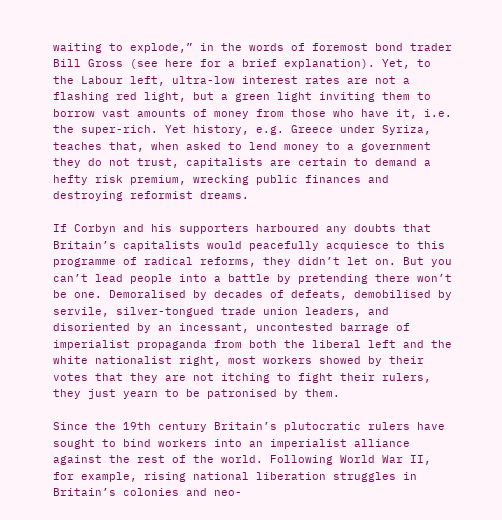waiting to explode,” in the words of foremost bond trader Bill Gross (see here for a brief explanation). Yet, to the Labour left, ultra-low interest rates are not a flashing red light, but a green light inviting them to borrow vast amounts of money from those who have it, i.e. the super-rich. Yet history, e.g. Greece under Syriza, teaches that, when asked to lend money to a government they do not trust, capitalists are certain to demand a hefty risk premium, wrecking public finances and destroying reformist dreams.

If Corbyn and his supporters harboured any doubts that Britain’s capitalists would peacefully acquiesce to this programme of radical reforms, they didn’t let on. But you can’t lead people into a battle by pretending there won’t be one. Demoralised by decades of defeats, demobilised by servile, silver-tongued trade union leaders, and disoriented by an incessant, uncontested barrage of imperialist propaganda from both the liberal left and the white nationalist right, most workers showed by their votes that they are not itching to fight their rulers, they just yearn to be patronised by them.

Since the 19th century Britain’s plutocratic rulers have sought to bind workers into an imperialist alliance against the rest of the world. Following World War II, for example, rising national liberation struggles in Britain’s colonies and neo-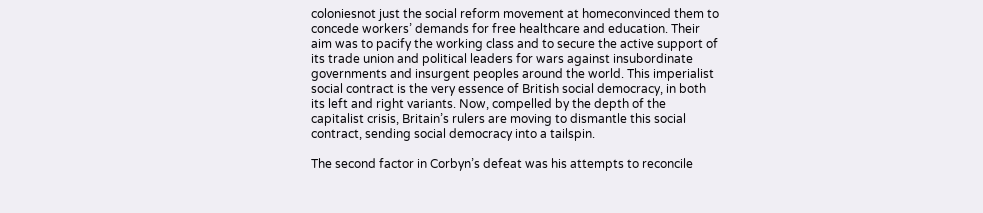coloniesnot just the social reform movement at homeconvinced them to concede workers’ demands for free healthcare and education. Their aim was to pacify the working class and to secure the active support of its trade union and political leaders for wars against insubordinate governments and insurgent peoples around the world. This imperialist social contract is the very essence of British social democracy, in both its left and right variants. Now, compelled by the depth of the capitalist crisis, Britain’s rulers are moving to dismantle this social contract, sending social democracy into a tailspin.

The second factor in Corbyn’s defeat was his attempts to reconcile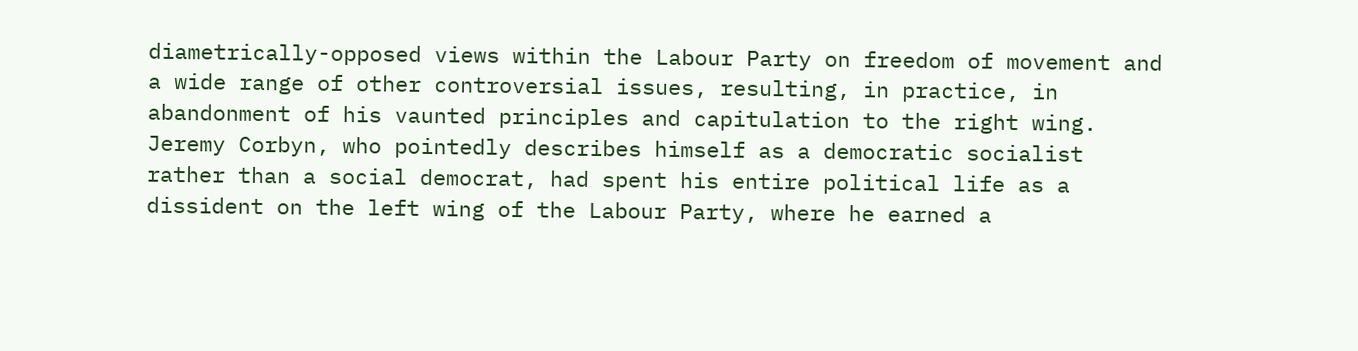diametrically-opposed views within the Labour Party on freedom of movement and a wide range of other controversial issues, resulting, in practice, in abandonment of his vaunted principles and capitulation to the right wing. Jeremy Corbyn, who pointedly describes himself as a democratic socialist rather than a social democrat, had spent his entire political life as a dissident on the left wing of the Labour Party, where he earned a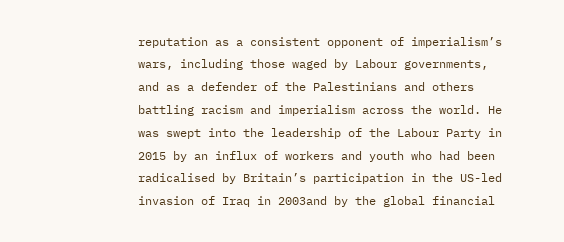reputation as a consistent opponent of imperialism’s wars, including those waged by Labour governments, and as a defender of the Palestinians and others battling racism and imperialism across the world. He was swept into the leadership of the Labour Party in 2015 by an influx of workers and youth who had been radicalised by Britain’s participation in the US-led invasion of Iraq in 2003and by the global financial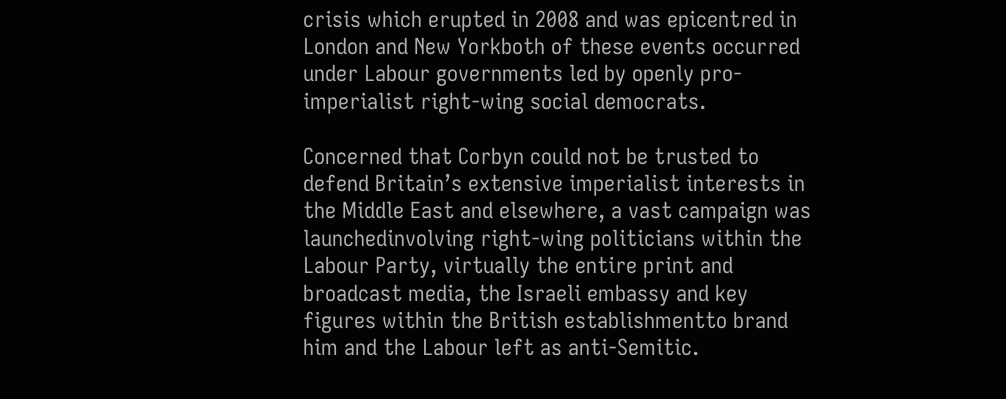crisis which erupted in 2008 and was epicentred in London and New Yorkboth of these events occurred under Labour governments led by openly pro-imperialist right-wing social democrats.

Concerned that Corbyn could not be trusted to defend Britain’s extensive imperialist interests in the Middle East and elsewhere, a vast campaign was launchedinvolving right-wing politicians within the Labour Party, virtually the entire print and broadcast media, the Israeli embassy and key figures within the British establishmentto brand him and the Labour left as anti-Semitic.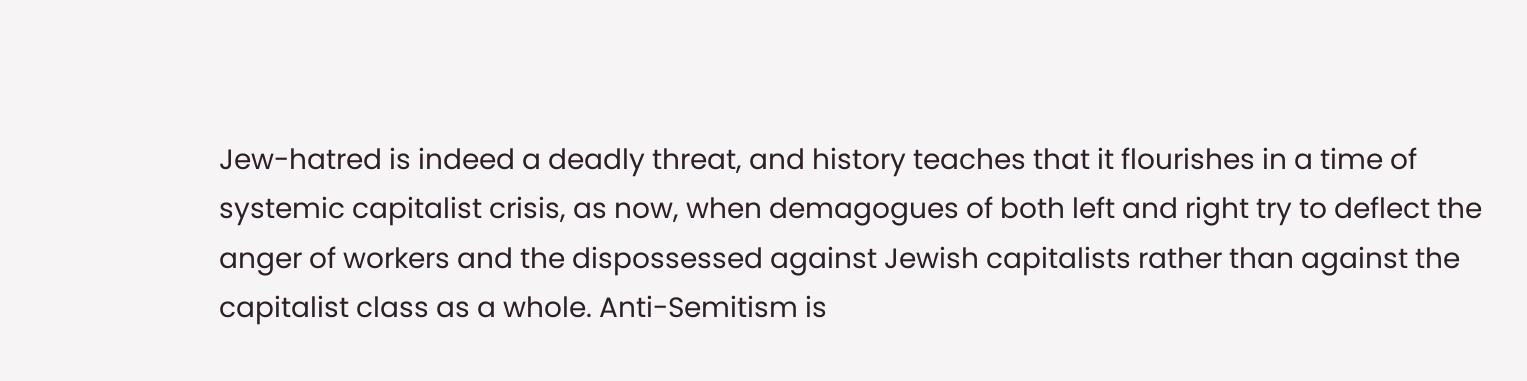Jew-hatred is indeed a deadly threat, and history teaches that it flourishes in a time of systemic capitalist crisis, as now, when demagogues of both left and right try to deflect the anger of workers and the dispossessed against Jewish capitalists rather than against the capitalist class as a whole. Anti-Semitism is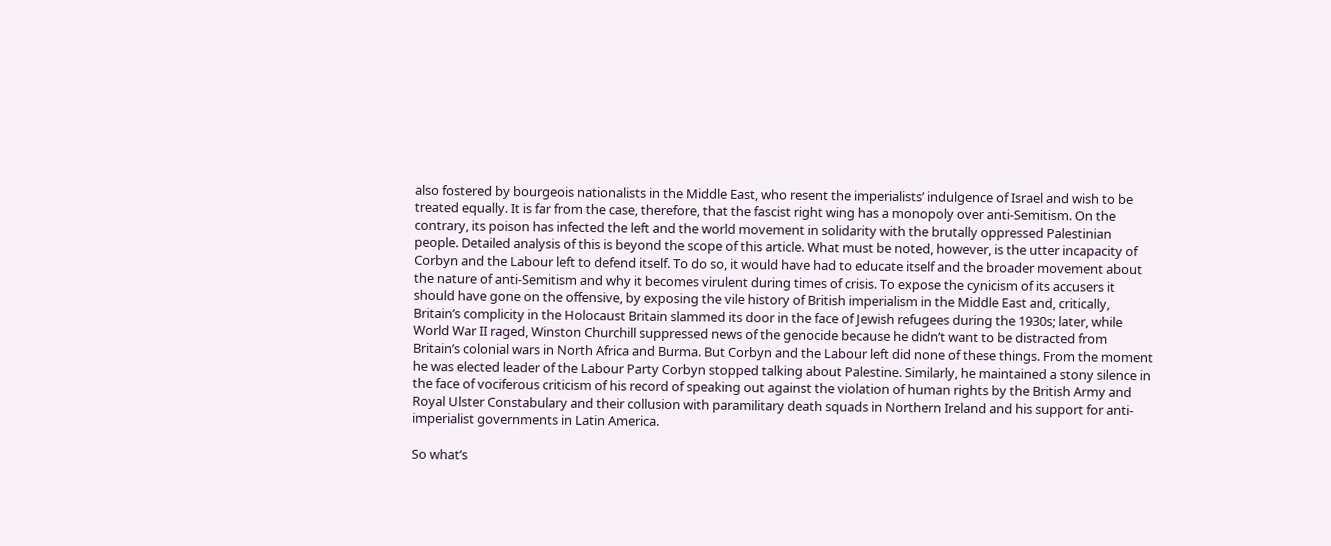also fostered by bourgeois nationalists in the Middle East, who resent the imperialists’ indulgence of Israel and wish to be treated equally. It is far from the case, therefore, that the fascist right wing has a monopoly over anti-Semitism. On the contrary, its poison has infected the left and the world movement in solidarity with the brutally oppressed Palestinian people. Detailed analysis of this is beyond the scope of this article. What must be noted, however, is the utter incapacity of Corbyn and the Labour left to defend itself. To do so, it would have had to educate itself and the broader movement about the nature of anti-Semitism and why it becomes virulent during times of crisis. To expose the cynicism of its accusers it should have gone on the offensive, by exposing the vile history of British imperialism in the Middle East and, critically, Britain’s complicity in the Holocaust Britain slammed its door in the face of Jewish refugees during the 1930s; later, while World War II raged, Winston Churchill suppressed news of the genocide because he didn’t want to be distracted from Britain’s colonial wars in North Africa and Burma. But Corbyn and the Labour left did none of these things. From the moment he was elected leader of the Labour Party Corbyn stopped talking about Palestine. Similarly, he maintained a stony silence in the face of vociferous criticism of his record of speaking out against the violation of human rights by the British Army and Royal Ulster Constabulary and their collusion with paramilitary death squads in Northern Ireland and his support for anti-imperialist governments in Latin America.

So what’s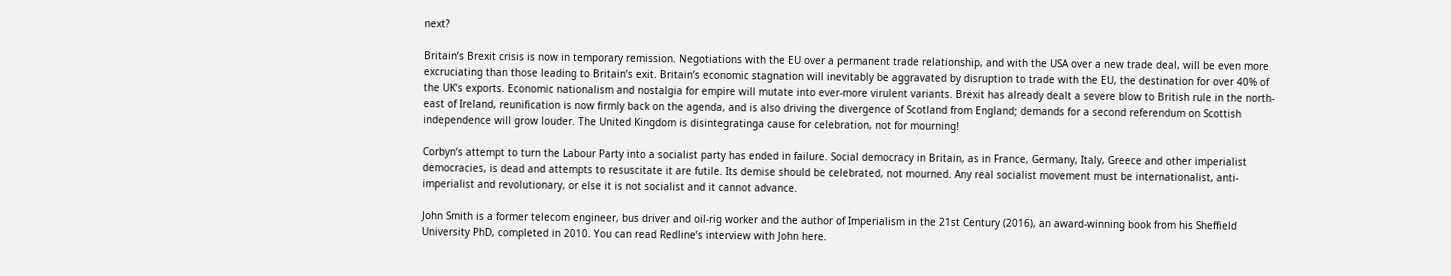next?

Britain’s Brexit crisis is now in temporary remission. Negotiations with the EU over a permanent trade relationship, and with the USA over a new trade deal, will be even more excruciating than those leading to Britain’s exit. Britain’s economic stagnation will inevitably be aggravated by disruption to trade with the EU, the destination for over 40% of the UK’s exports. Economic nationalism and nostalgia for empire will mutate into ever-more virulent variants. Brexit has already dealt a severe blow to British rule in the north-east of Ireland, reunification is now firmly back on the agenda, and is also driving the divergence of Scotland from England; demands for a second referendum on Scottish independence will grow louder. The United Kingdom is disintegratinga cause for celebration, not for mourning!

Corbyn’s attempt to turn the Labour Party into a socialist party has ended in failure. Social democracy in Britain, as in France, Germany, Italy, Greece and other imperialist democracies, is dead and attempts to resuscitate it are futile. Its demise should be celebrated, not mourned. Any real socialist movement must be internationalist, anti-imperialist and revolutionary, or else it is not socialist and it cannot advance.

John Smith is a former telecom engineer, bus driver and oil-rig worker and the author of Imperialism in the 21st Century (2016), an award-winning book from his Sheffield University PhD, completed in 2010. You can read Redline’s interview with John here.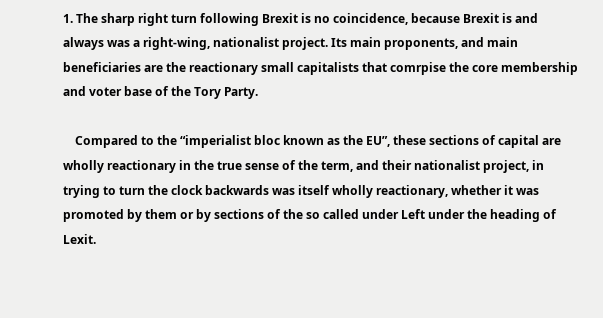1. The sharp right turn following Brexit is no coincidence, because Brexit is and always was a right-wing, nationalist project. Its main proponents, and main beneficiaries are the reactionary small capitalists that comrpise the core membership and voter base of the Tory Party.

    Compared to the “imperialist bloc known as the EU”, these sections of capital are wholly reactionary in the true sense of the term, and their nationalist project, in trying to turn the clock backwards was itself wholly reactionary, whether it was promoted by them or by sections of the so called under Left under the heading of Lexit.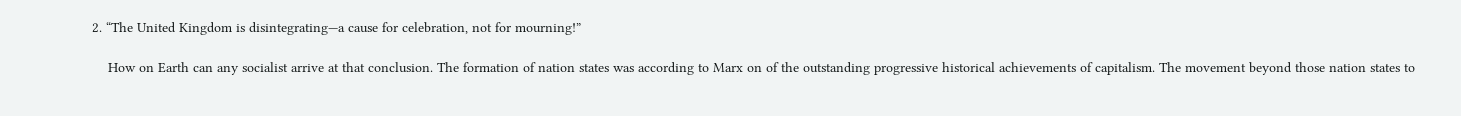2. “The United Kingdom is disintegrating—a cause for celebration, not for mourning!”

    How on Earth can any socialist arrive at that conclusion. The formation of nation states was according to Marx on of the outstanding progressive historical achievements of capitalism. The movement beyond those nation states to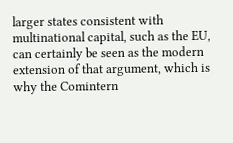larger states consistent with multinational capital, such as the EU, can certainly be seen as the modern extension of that argument, which is why the Comintern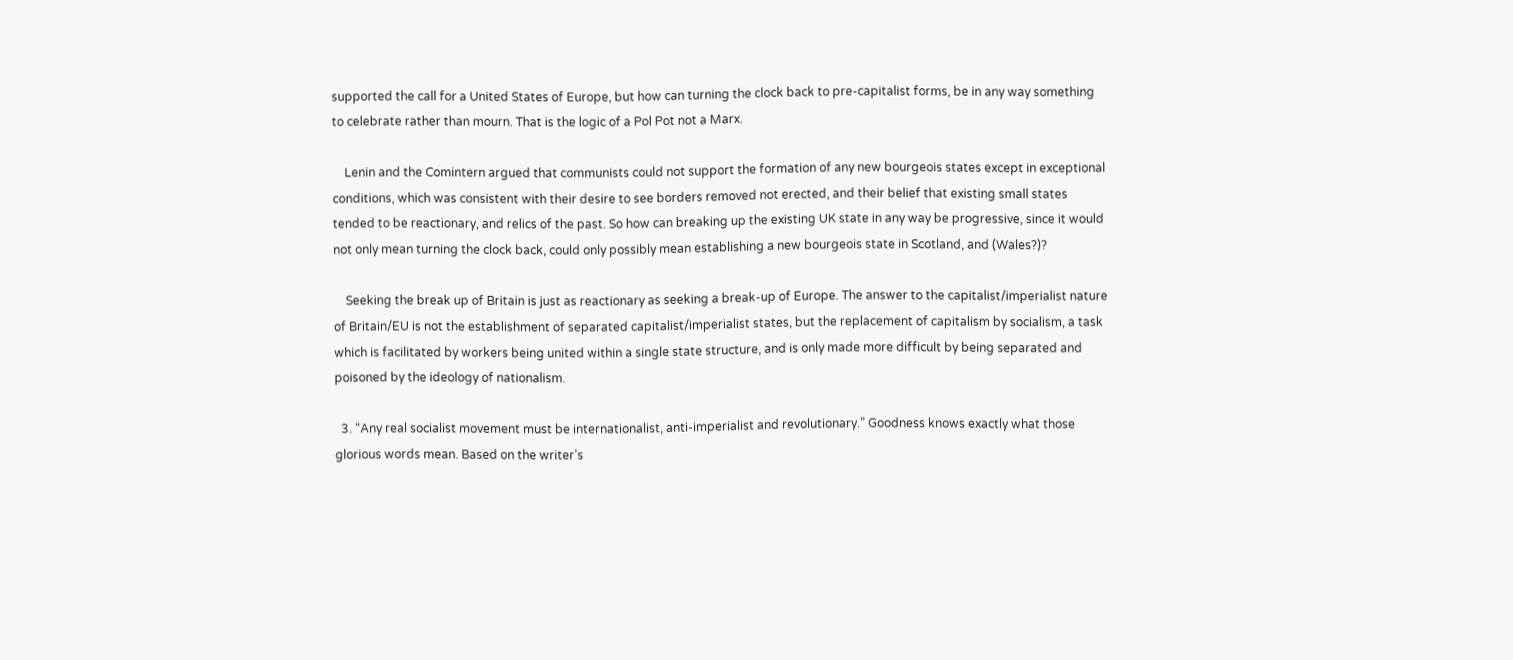supported the call for a United States of Europe, but how can turning the clock back to pre-capitalist forms, be in any way something to celebrate rather than mourn. That is the logic of a Pol Pot not a Marx.

    Lenin and the Comintern argued that communists could not support the formation of any new bourgeois states except in exceptional conditions, which was consistent with their desire to see borders removed not erected, and their belief that existing small states tended to be reactionary, and relics of the past. So how can breaking up the existing UK state in any way be progressive, since it would not only mean turning the clock back, could only possibly mean establishing a new bourgeois state in Scotland, and (Wales?)?

    Seeking the break up of Britain is just as reactionary as seeking a break-up of Europe. The answer to the capitalist/imperialist nature of Britain/EU is not the establishment of separated capitalist/imperialist states, but the replacement of capitalism by socialism, a task which is facilitated by workers being united within a single state structure, and is only made more difficult by being separated and poisoned by the ideology of nationalism.

  3. “Any real socialist movement must be internationalist, anti-imperialist and revolutionary.” Goodness knows exactly what those glorious words mean. Based on the writer’s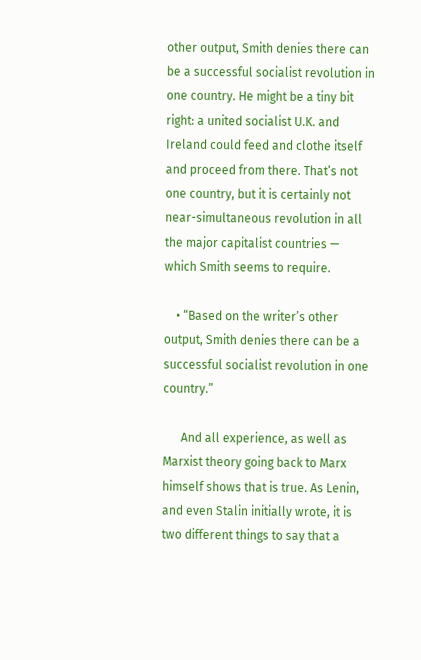other output, Smith denies there can be a successful socialist revolution in one country. He might be a tiny bit right: a united socialist U.K. and Ireland could feed and clothe itself and proceed from there. That’s not one country, but it is certainly not near-simultaneous revolution in all the major capitalist countries — which Smith seems to require.

    • “Based on the writer’s other output, Smith denies there can be a successful socialist revolution in one country.”

      And all experience, as well as Marxist theory going back to Marx himself shows that is true. As Lenin, and even Stalin initially wrote, it is two different things to say that a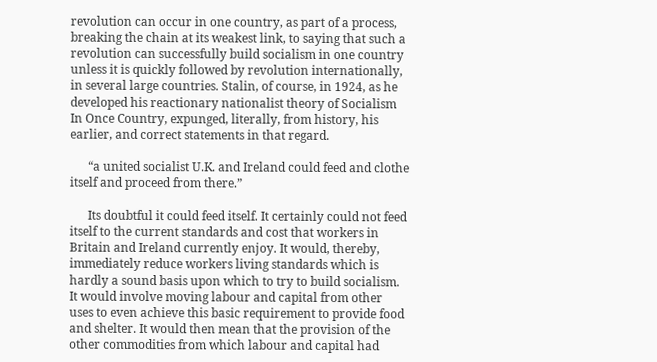revolution can occur in one country, as part of a process, breaking the chain at its weakest link, to saying that such a revolution can successfully build socialism in one country unless it is quickly followed by revolution internationally, in several large countries. Stalin, of course, in 1924, as he developed his reactionary nationalist theory of Socialism In Once Country, expunged, literally, from history, his earlier, and correct statements in that regard.

      “a united socialist U.K. and Ireland could feed and clothe itself and proceed from there.”

      Its doubtful it could feed itself. It certainly could not feed itself to the current standards and cost that workers in Britain and Ireland currently enjoy. It would, thereby, immediately reduce workers living standards which is hardly a sound basis upon which to try to build socialism. It would involve moving labour and capital from other uses to even achieve this basic requirement to provide food and shelter. It would then mean that the provision of the other commodities from which labour and capital had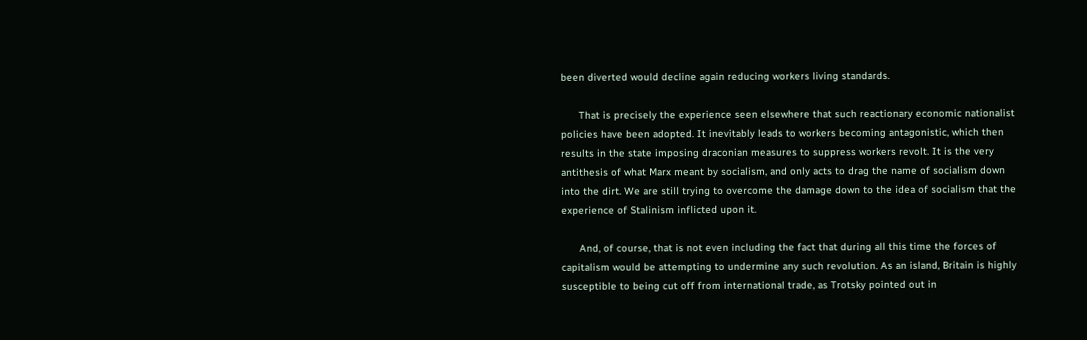been diverted would decline again reducing workers living standards.

      That is precisely the experience seen elsewhere that such reactionary economic nationalist policies have been adopted. It inevitably leads to workers becoming antagonistic, which then results in the state imposing draconian measures to suppress workers revolt. It is the very antithesis of what Marx meant by socialism, and only acts to drag the name of socialism down into the dirt. We are still trying to overcome the damage down to the idea of socialism that the experience of Stalinism inflicted upon it.

      And, of course, that is not even including the fact that during all this time the forces of capitalism would be attempting to undermine any such revolution. As an island, Britain is highly susceptible to being cut off from international trade, as Trotsky pointed out in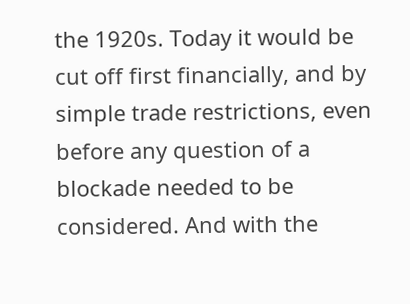the 1920s. Today it would be cut off first financially, and by simple trade restrictions, even before any question of a blockade needed to be considered. And with the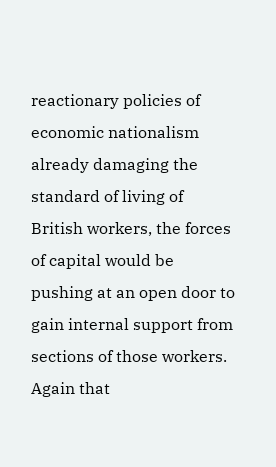reactionary policies of economic nationalism already damaging the standard of living of British workers, the forces of capital would be pushing at an open door to gain internal support from sections of those workers. Again that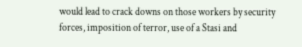would lead to crack downs on those workers by security forces, imposition of terror, use of a Stasi and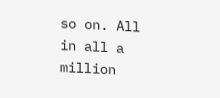so on. All in all a million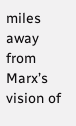miles away from Marx’s vision of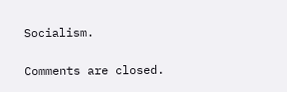Socialism.

Comments are closed.